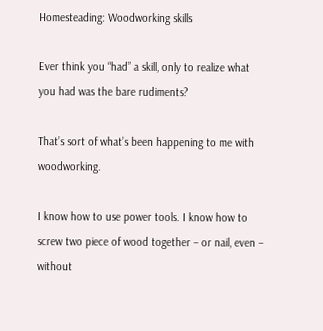Homesteading: Woodworking skills

Ever think you “had” a skill, only to realize what you had was the bare rudiments?

That’s sort of what’s been happening to me with woodworking.

I know how to use power tools. I know how to screw two piece of wood together – or nail, even – without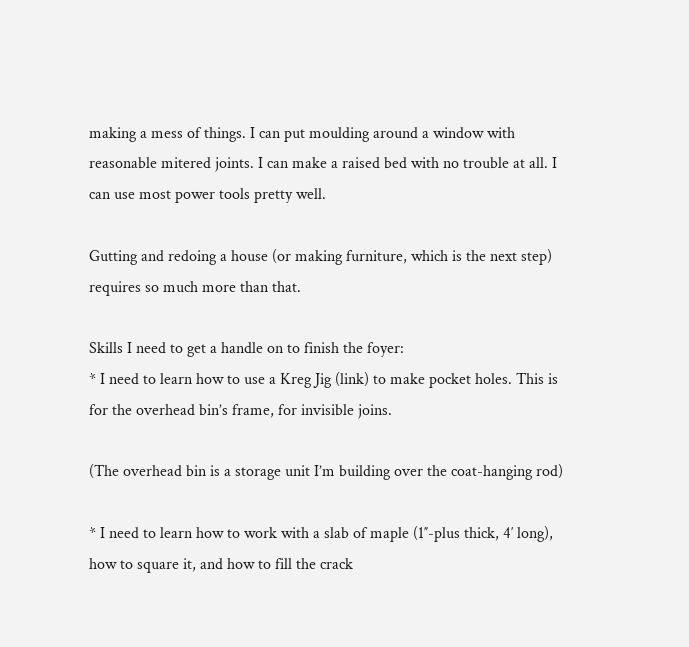making a mess of things. I can put moulding around a window with reasonable mitered joints. I can make a raised bed with no trouble at all. I can use most power tools pretty well.

Gutting and redoing a house (or making furniture, which is the next step) requires so much more than that.

Skills I need to get a handle on to finish the foyer:
* I need to learn how to use a Kreg Jig (link) to make pocket holes. This is for the overhead bin’s frame, for invisible joins.

(The overhead bin is a storage unit I’m building over the coat-hanging rod)

* I need to learn how to work with a slab of maple (1″-plus thick, 4′ long), how to square it, and how to fill the crack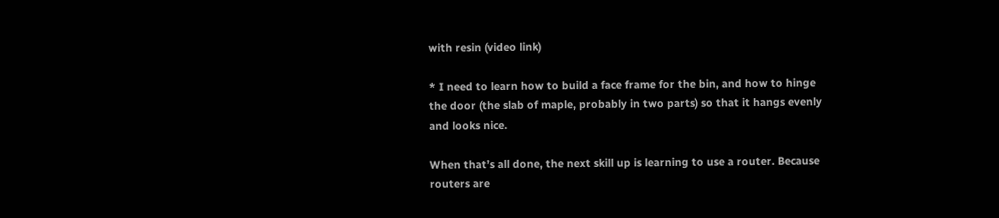with resin (video link)

* I need to learn how to build a face frame for the bin, and how to hinge the door (the slab of maple, probably in two parts) so that it hangs evenly and looks nice.

When that’s all done, the next skill up is learning to use a router. Because routers are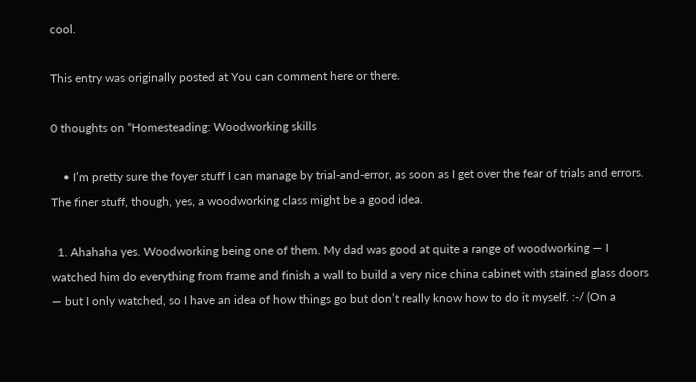cool.

This entry was originally posted at You can comment here or there.

0 thoughts on “Homesteading: Woodworking skills

    • I’m pretty sure the foyer stuff I can manage by trial-and-error, as soon as I get over the fear of trials and errors. The finer stuff, though, yes, a woodworking class might be a good idea.

  1. Ahahaha yes. Woodworking being one of them. My dad was good at quite a range of woodworking — I watched him do everything from frame and finish a wall to build a very nice china cabinet with stained glass doors — but I only watched, so I have an idea of how things go but don’t really know how to do it myself. :-/ (On a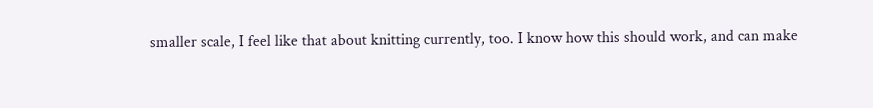smaller scale, I feel like that about knitting currently, too. I know how this should work, and can make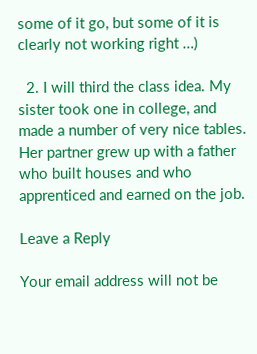some of it go, but some of it is clearly not working right …)

  2. I will third the class idea. My sister took one in college, and made a number of very nice tables. Her partner grew up with a father who built houses and who apprenticed and earned on the job.

Leave a Reply

Your email address will not be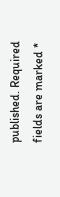published. Required fields are marked *